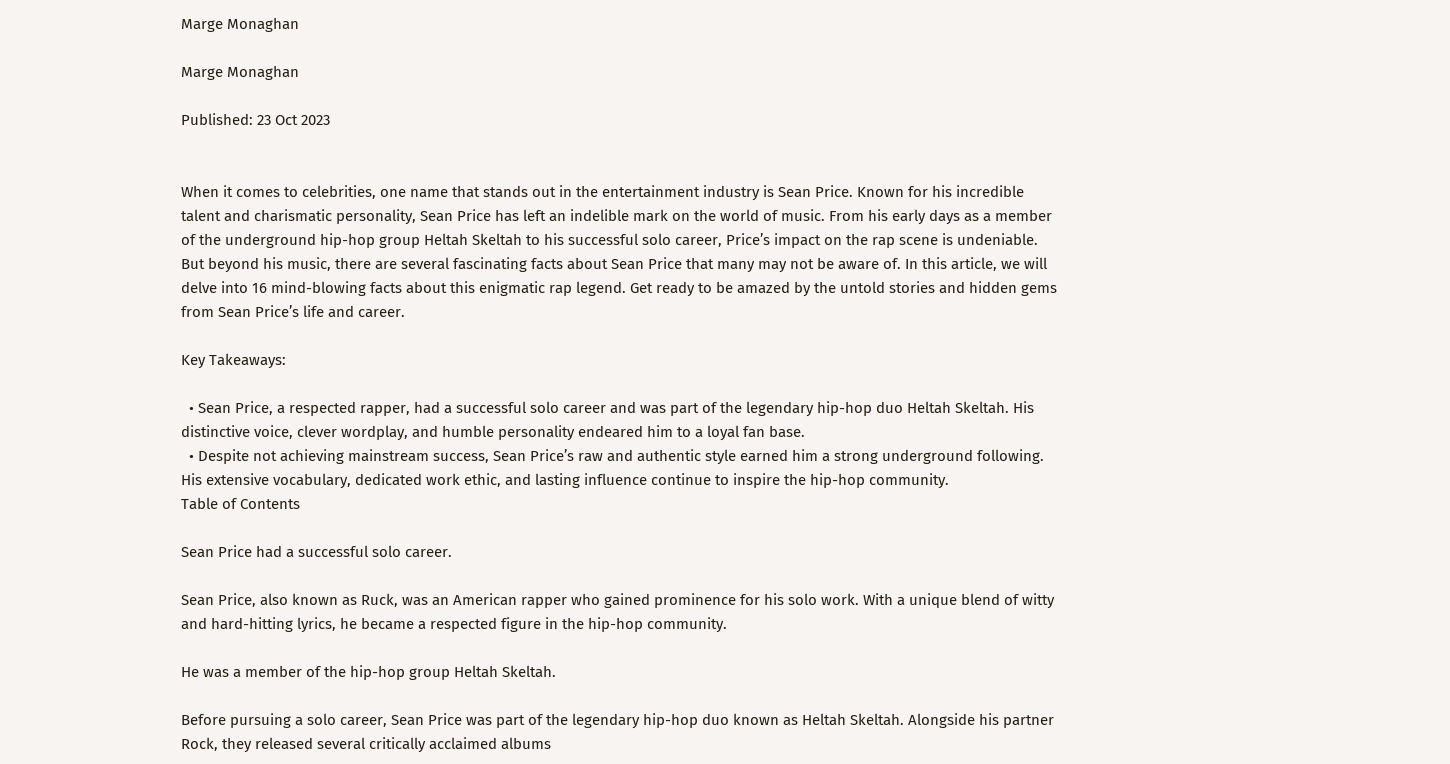Marge Monaghan

Marge Monaghan

Published: 23 Oct 2023


When it comes to celebrities, one name that stands out in the entertainment industry is Sean Price. Known for his incredible talent and charismatic personality, Sean Price has left an indelible mark on the world of music. From his early days as a member of the underground hip-hop group Heltah Skeltah to his successful solo career, Price’s impact on the rap scene is undeniable. But beyond his music, there are several fascinating facts about Sean Price that many may not be aware of. In this article, we will delve into 16 mind-blowing facts about this enigmatic rap legend. Get ready to be amazed by the untold stories and hidden gems from Sean Price’s life and career.

Key Takeaways:

  • Sean Price, a respected rapper, had a successful solo career and was part of the legendary hip-hop duo Heltah Skeltah. His distinctive voice, clever wordplay, and humble personality endeared him to a loyal fan base.
  • Despite not achieving mainstream success, Sean Price’s raw and authentic style earned him a strong underground following. His extensive vocabulary, dedicated work ethic, and lasting influence continue to inspire the hip-hop community.
Table of Contents

Sean Price had a successful solo career.

Sean Price, also known as Ruck, was an American rapper who gained prominence for his solo work. With a unique blend of witty and hard-hitting lyrics, he became a respected figure in the hip-hop community.

He was a member of the hip-hop group Heltah Skeltah.

Before pursuing a solo career, Sean Price was part of the legendary hip-hop duo known as Heltah Skeltah. Alongside his partner Rock, they released several critically acclaimed albums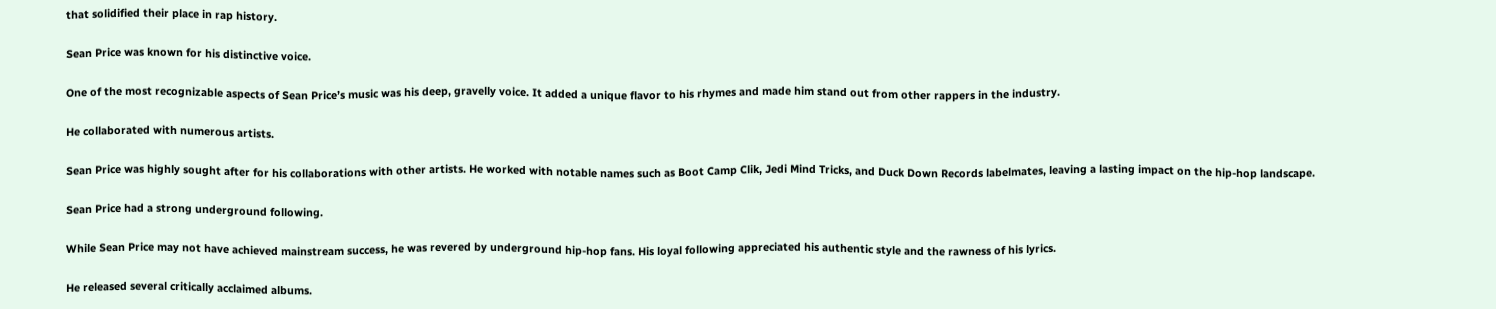that solidified their place in rap history.

Sean Price was known for his distinctive voice.

One of the most recognizable aspects of Sean Price’s music was his deep, gravelly voice. It added a unique flavor to his rhymes and made him stand out from other rappers in the industry.

He collaborated with numerous artists.

Sean Price was highly sought after for his collaborations with other artists. He worked with notable names such as Boot Camp Clik, Jedi Mind Tricks, and Duck Down Records labelmates, leaving a lasting impact on the hip-hop landscape.

Sean Price had a strong underground following.

While Sean Price may not have achieved mainstream success, he was revered by underground hip-hop fans. His loyal following appreciated his authentic style and the rawness of his lyrics.

He released several critically acclaimed albums.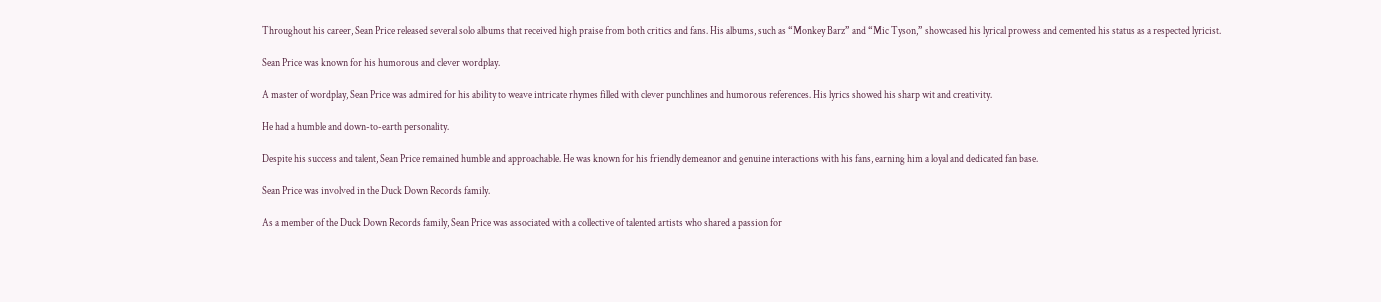Throughout his career, Sean Price released several solo albums that received high praise from both critics and fans. His albums, such as “Monkey Barz” and “Mic Tyson,” showcased his lyrical prowess and cemented his status as a respected lyricist.

Sean Price was known for his humorous and clever wordplay.

A master of wordplay, Sean Price was admired for his ability to weave intricate rhymes filled with clever punchlines and humorous references. His lyrics showed his sharp wit and creativity.

He had a humble and down-to-earth personality.

Despite his success and talent, Sean Price remained humble and approachable. He was known for his friendly demeanor and genuine interactions with his fans, earning him a loyal and dedicated fan base.

Sean Price was involved in the Duck Down Records family.

As a member of the Duck Down Records family, Sean Price was associated with a collective of talented artists who shared a passion for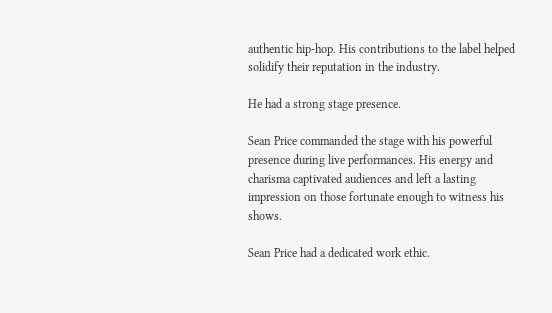authentic hip-hop. His contributions to the label helped solidify their reputation in the industry.

He had a strong stage presence.

Sean Price commanded the stage with his powerful presence during live performances. His energy and charisma captivated audiences and left a lasting impression on those fortunate enough to witness his shows.

Sean Price had a dedicated work ethic.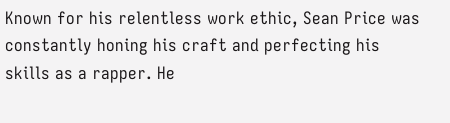Known for his relentless work ethic, Sean Price was constantly honing his craft and perfecting his skills as a rapper. He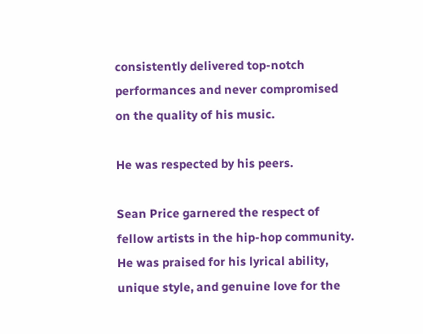consistently delivered top-notch performances and never compromised on the quality of his music.

He was respected by his peers.

Sean Price garnered the respect of fellow artists in the hip-hop community. He was praised for his lyrical ability, unique style, and genuine love for the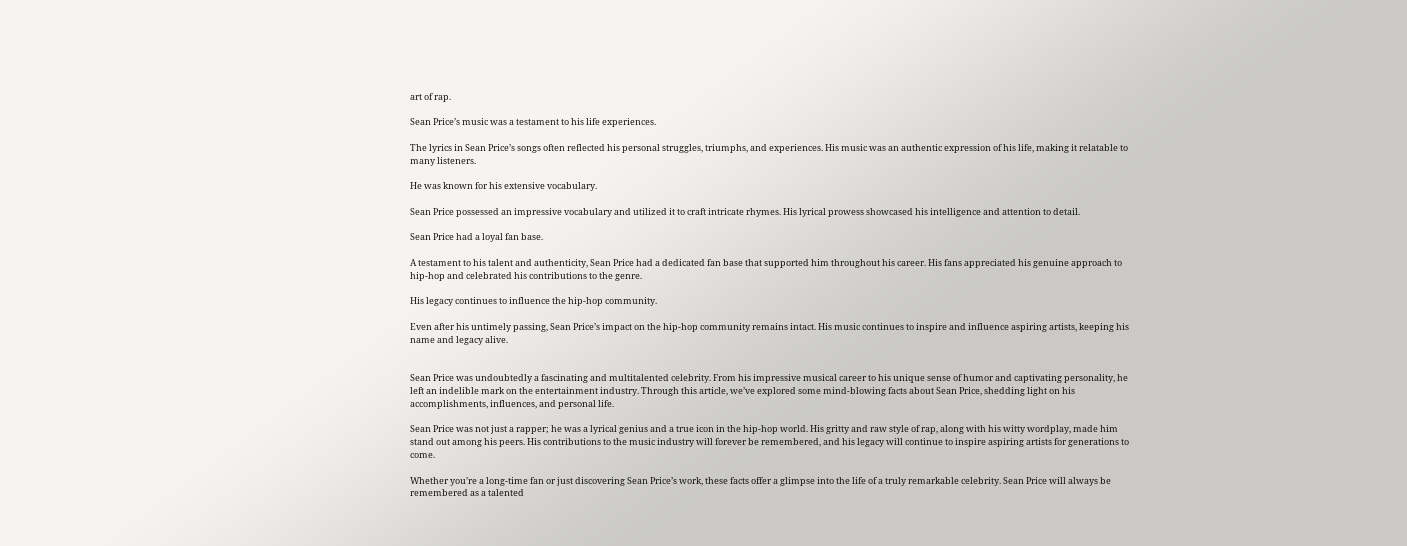art of rap.

Sean Price’s music was a testament to his life experiences.

The lyrics in Sean Price’s songs often reflected his personal struggles, triumphs, and experiences. His music was an authentic expression of his life, making it relatable to many listeners.

He was known for his extensive vocabulary.

Sean Price possessed an impressive vocabulary and utilized it to craft intricate rhymes. His lyrical prowess showcased his intelligence and attention to detail.

Sean Price had a loyal fan base.

A testament to his talent and authenticity, Sean Price had a dedicated fan base that supported him throughout his career. His fans appreciated his genuine approach to hip-hop and celebrated his contributions to the genre.

His legacy continues to influence the hip-hop community.

Even after his untimely passing, Sean Price’s impact on the hip-hop community remains intact. His music continues to inspire and influence aspiring artists, keeping his name and legacy alive.


Sean Price was undoubtedly a fascinating and multitalented celebrity. From his impressive musical career to his unique sense of humor and captivating personality, he left an indelible mark on the entertainment industry. Through this article, we’ve explored some mind-blowing facts about Sean Price, shedding light on his accomplishments, influences, and personal life.

Sean Price was not just a rapper; he was a lyrical genius and a true icon in the hip-hop world. His gritty and raw style of rap, along with his witty wordplay, made him stand out among his peers. His contributions to the music industry will forever be remembered, and his legacy will continue to inspire aspiring artists for generations to come.

Whether you’re a long-time fan or just discovering Sean Price’s work, these facts offer a glimpse into the life of a truly remarkable celebrity. Sean Price will always be remembered as a talented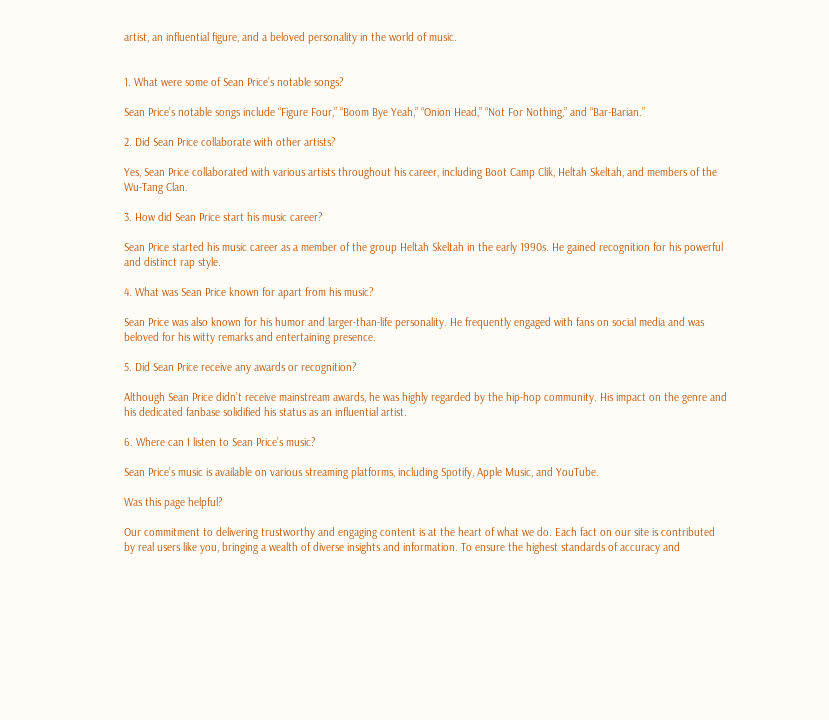artist, an influential figure, and a beloved personality in the world of music.


1. What were some of Sean Price’s notable songs?

Sean Price’s notable songs include “Figure Four,” “Boom Bye Yeah,” “Onion Head,” “Not For Nothing,” and “Bar-Barian.”

2. Did Sean Price collaborate with other artists?

Yes, Sean Price collaborated with various artists throughout his career, including Boot Camp Clik, Heltah Skeltah, and members of the Wu-Tang Clan.

3. How did Sean Price start his music career?

Sean Price started his music career as a member of the group Heltah Skeltah in the early 1990s. He gained recognition for his powerful and distinct rap style.

4. What was Sean Price known for apart from his music?

Sean Price was also known for his humor and larger-than-life personality. He frequently engaged with fans on social media and was beloved for his witty remarks and entertaining presence.

5. Did Sean Price receive any awards or recognition?

Although Sean Price didn’t receive mainstream awards, he was highly regarded by the hip-hop community. His impact on the genre and his dedicated fanbase solidified his status as an influential artist.

6. Where can I listen to Sean Price’s music?

Sean Price’s music is available on various streaming platforms, including Spotify, Apple Music, and YouTube.

Was this page helpful?

Our commitment to delivering trustworthy and engaging content is at the heart of what we do. Each fact on our site is contributed by real users like you, bringing a wealth of diverse insights and information. To ensure the highest standards of accuracy and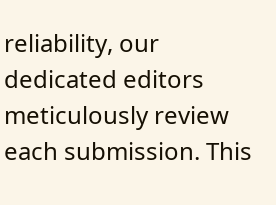reliability, our dedicated editors meticulously review each submission. This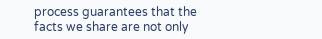process guarantees that the facts we share are not only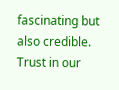fascinating but also credible. Trust in our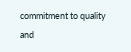commitment to quality and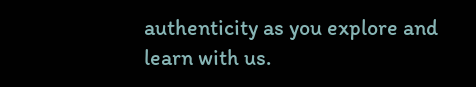authenticity as you explore and learn with us.